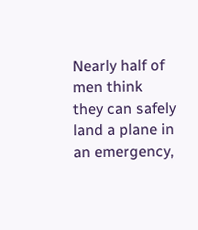Nearly half of men think they can safely land a plane in an emergency,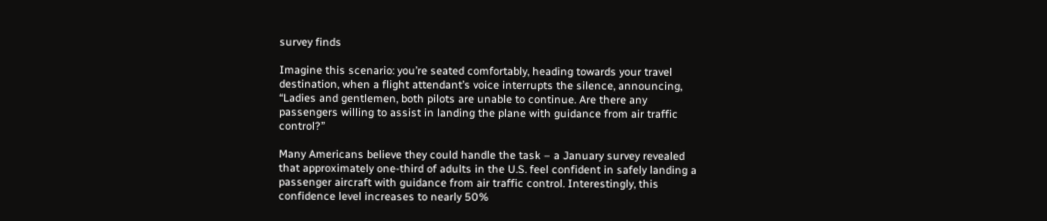survey finds

Imagine this scenario: you’re seated comfortably, heading towards your travel destination, when a flight attendant’s voice interrupts the silence, announcing, “Ladies and gentlemen, both pilots are unable to continue. Are there any passengers willing to assist in landing the plane with guidance from air traffic control?”

Many Americans believe they could handle the task – a January survey revealed that approximately one-third of adults in the U.S. feel confident in safely landing a passenger aircraft with guidance from air traffic control. Interestingly, this confidence level increases to nearly 50%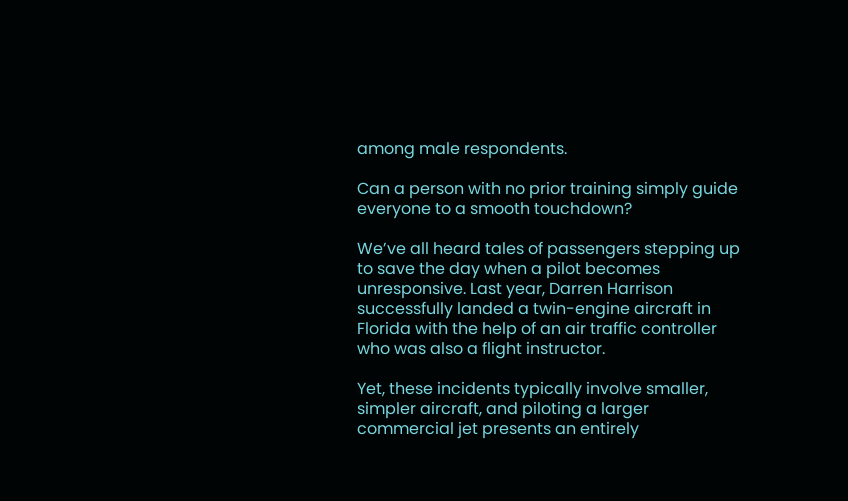among male respondents.

Can a person with no prior training simply guide everyone to a smooth touchdown?

We’ve all heard tales of passengers stepping up to save the day when a pilot becomes unresponsive. Last year, Darren Harrison successfully landed a twin-engine aircraft in Florida with the help of an air traffic controller who was also a flight instructor.

Yet, these incidents typically involve smaller, simpler aircraft, and piloting a larger commercial jet presents an entirely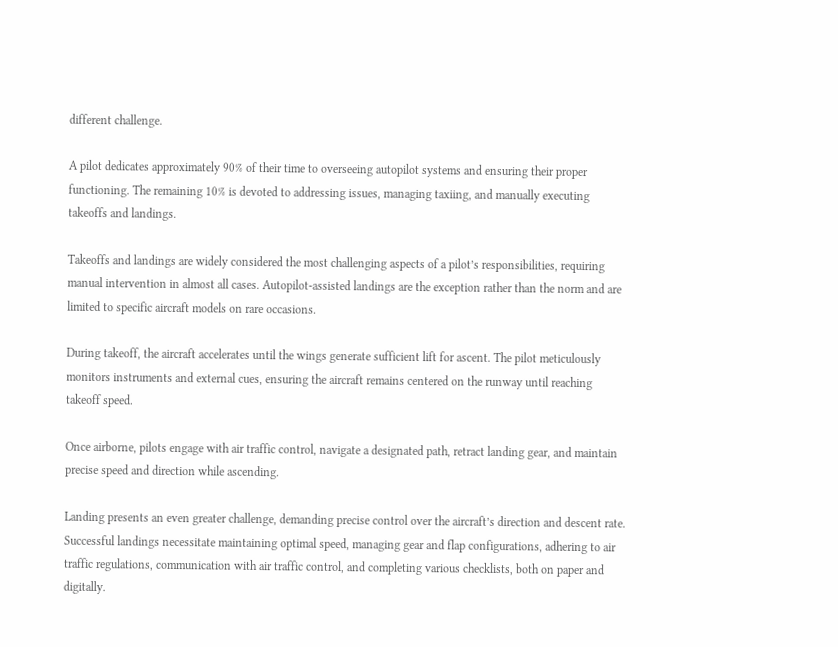different challenge.

A pilot dedicates approximately 90% of their time to overseeing autopilot systems and ensuring their proper functioning. The remaining 10% is devoted to addressing issues, managing taxiing, and manually executing takeoffs and landings.

Takeoffs and landings are widely considered the most challenging aspects of a pilot’s responsibilities, requiring manual intervention in almost all cases. Autopilot-assisted landings are the exception rather than the norm and are limited to specific aircraft models on rare occasions.

During takeoff, the aircraft accelerates until the wings generate sufficient lift for ascent. The pilot meticulously monitors instruments and external cues, ensuring the aircraft remains centered on the runway until reaching takeoff speed.

Once airborne, pilots engage with air traffic control, navigate a designated path, retract landing gear, and maintain precise speed and direction while ascending.

Landing presents an even greater challenge, demanding precise control over the aircraft’s direction and descent rate. Successful landings necessitate maintaining optimal speed, managing gear and flap configurations, adhering to air traffic regulations, communication with air traffic control, and completing various checklists, both on paper and digitally.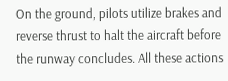On the ground, pilots utilize brakes and reverse thrust to halt the aircraft before the runway concludes. All these actions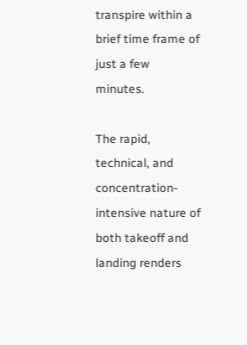transpire within a brief time frame of just a few minutes.

The rapid, technical, and concentration-intensive nature of both takeoff and landing renders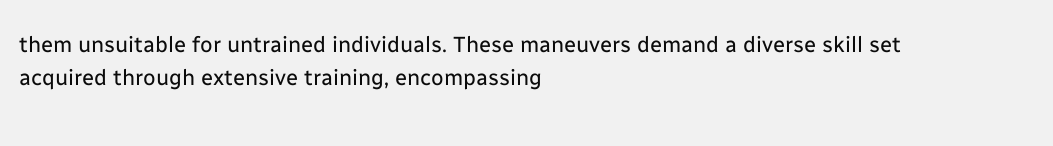them unsuitable for untrained individuals. These maneuvers demand a diverse skill set acquired through extensive training, encompassing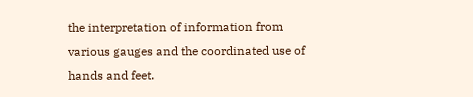the interpretation of information from various gauges and the coordinated use of hands and feet.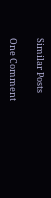Similar Posts

One Comment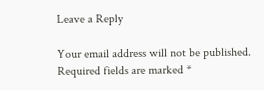Leave a Reply

Your email address will not be published. Required fields are marked *